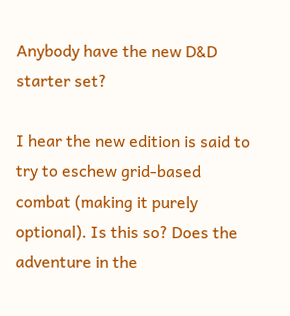Anybody have the new D&D starter set?

I hear the new edition is said to try to eschew grid-based combat (making it purely optional). Is this so? Does the adventure in the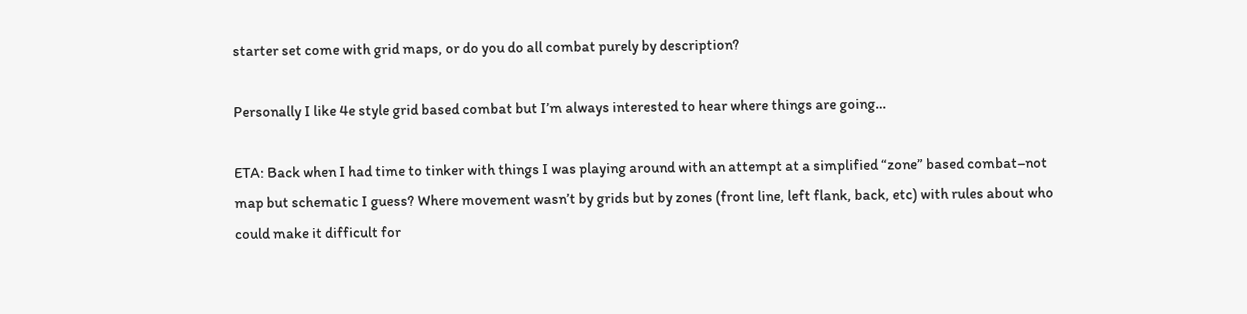starter set come with grid maps, or do you do all combat purely by description?

Personally I like 4e style grid based combat but I’m always interested to hear where things are going…

ETA: Back when I had time to tinker with things I was playing around with an attempt at a simplified “zone” based combat–not map but schematic I guess? Where movement wasn’t by grids but by zones (front line, left flank, back, etc) with rules about who could make it difficult for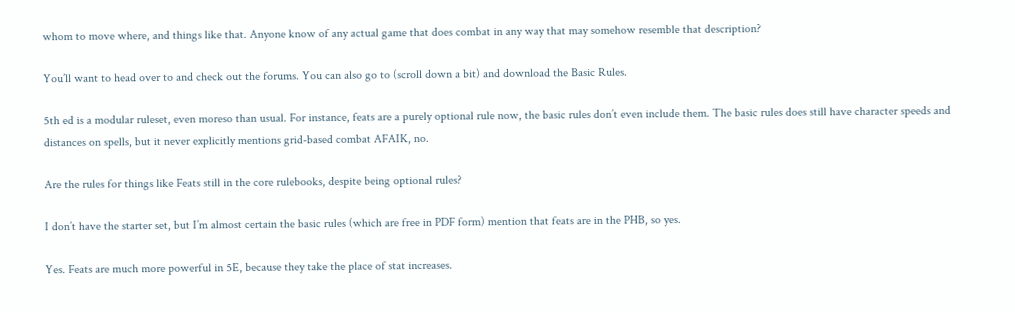whom to move where, and things like that. Anyone know of any actual game that does combat in any way that may somehow resemble that description?

You’ll want to head over to and check out the forums. You can also go to (scroll down a bit) and download the Basic Rules.

5th ed is a modular ruleset, even moreso than usual. For instance, feats are a purely optional rule now, the basic rules don’t even include them. The basic rules does still have character speeds and distances on spells, but it never explicitly mentions grid-based combat AFAIK, no.

Are the rules for things like Feats still in the core rulebooks, despite being optional rules?

I don’t have the starter set, but I’m almost certain the basic rules (which are free in PDF form) mention that feats are in the PHB, so yes.

Yes. Feats are much more powerful in 5E, because they take the place of stat increases.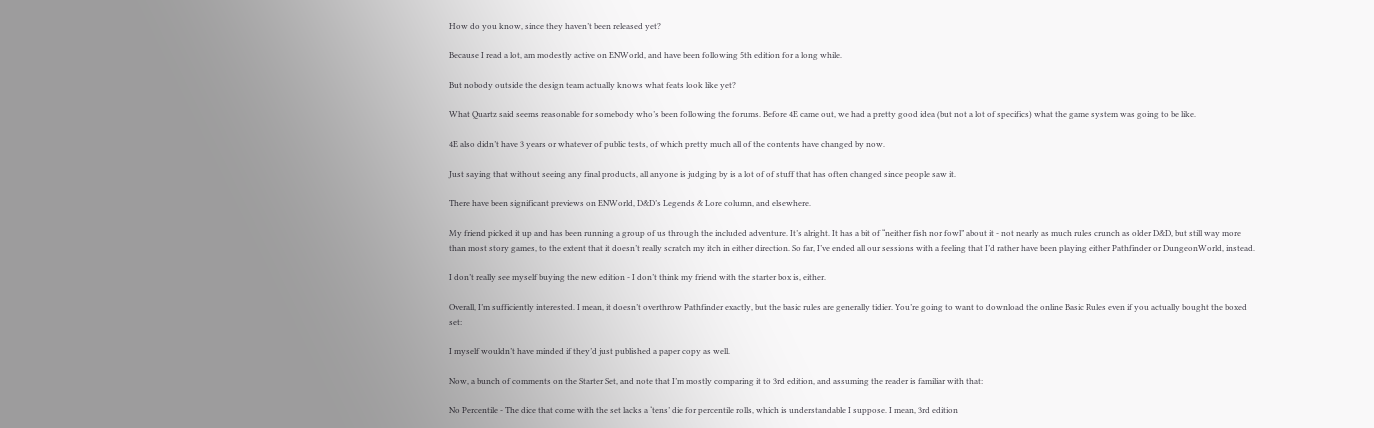How do you know, since they haven’t been released yet?

Because I read a lot, am modestly active on ENWorld, and have been following 5th edition for a long while.

But nobody outside the design team actually knows what feats look like yet?

What Quartz said seems reasonable for somebody who’s been following the forums. Before 4E came out, we had a pretty good idea (but not a lot of specifics) what the game system was going to be like.

4E also didn’t have 3 years or whatever of public tests, of which pretty much all of the contents have changed by now.

Just saying that without seeing any final products, all anyone is judging by is a lot of of stuff that has often changed since people saw it.

There have been significant previews on ENWorld, D&D’s Legends & Lore column, and elsewhere.

My friend picked it up and has been running a group of us through the included adventure. It’s alright. It has a bit of “neither fish nor fowl” about it - not nearly as much rules crunch as older D&D, but still way more than most story games, to the extent that it doesn’t really scratch my itch in either direction. So far, I’ve ended all our sessions with a feeling that I’d rather have been playing either Pathfinder or DungeonWorld, instead.

I don’t really see myself buying the new edition - I don’t think my friend with the starter box is, either.

Overall, I’m sufficiently interested. I mean, it doesn’t overthrow Pathfinder exactly, but the basic rules are generally tidier. You’re going to want to download the online Basic Rules even if you actually bought the boxed set:

I myself wouldn’t have minded if they’d just published a paper copy as well.

Now, a bunch of comments on the Starter Set, and note that I’m mostly comparing it to 3rd edition, and assuming the reader is familiar with that:

No Percentile - The dice that come with the set lacks a ‘tens’ die for percentile rolls, which is understandable I suppose. I mean, 3rd edition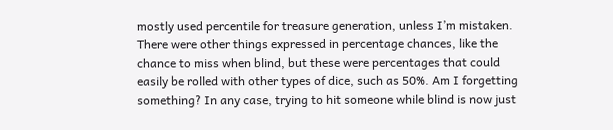mostly used percentile for treasure generation, unless I’m mistaken. There were other things expressed in percentage chances, like the chance to miss when blind, but these were percentages that could easily be rolled with other types of dice, such as 50%. Am I forgetting something? In any case, trying to hit someone while blind is now just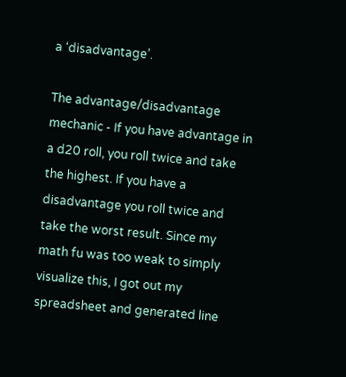a ‘disadvantage’.

The advantage/disadvantage mechanic - If you have advantage in a d20 roll, you roll twice and take the highest. If you have a disadvantage you roll twice and take the worst result. Since my math fu was too weak to simply visualize this, I got out my spreadsheet and generated line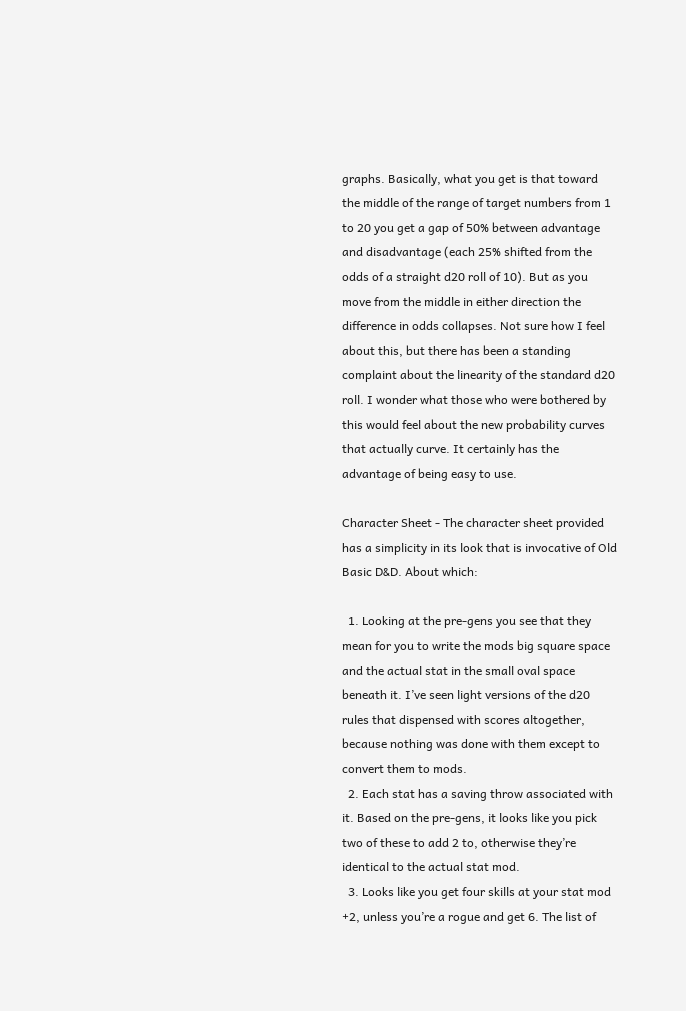graphs. Basically, what you get is that toward the middle of the range of target numbers from 1 to 20 you get a gap of 50% between advantage and disadvantage (each 25% shifted from the odds of a straight d20 roll of 10). But as you move from the middle in either direction the difference in odds collapses. Not sure how I feel about this, but there has been a standing complaint about the linearity of the standard d20 roll. I wonder what those who were bothered by this would feel about the new probability curves that actually curve. It certainly has the advantage of being easy to use.

Character Sheet - The character sheet provided has a simplicity in its look that is invocative of Old Basic D&D. About which:

  1. Looking at the pre-gens you see that they mean for you to write the mods big square space and the actual stat in the small oval space beneath it. I’ve seen light versions of the d20 rules that dispensed with scores altogether, because nothing was done with them except to convert them to mods.
  2. Each stat has a saving throw associated with it. Based on the pre-gens, it looks like you pick two of these to add 2 to, otherwise they’re identical to the actual stat mod.
  3. Looks like you get four skills at your stat mod +2, unless you’re a rogue and get 6. The list of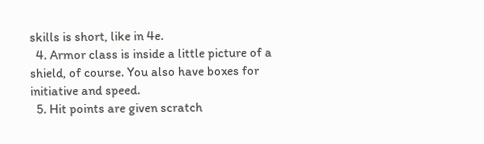skills is short, like in 4e.
  4. Armor class is inside a little picture of a shield, of course. You also have boxes for initiative and speed.
  5. Hit points are given scratch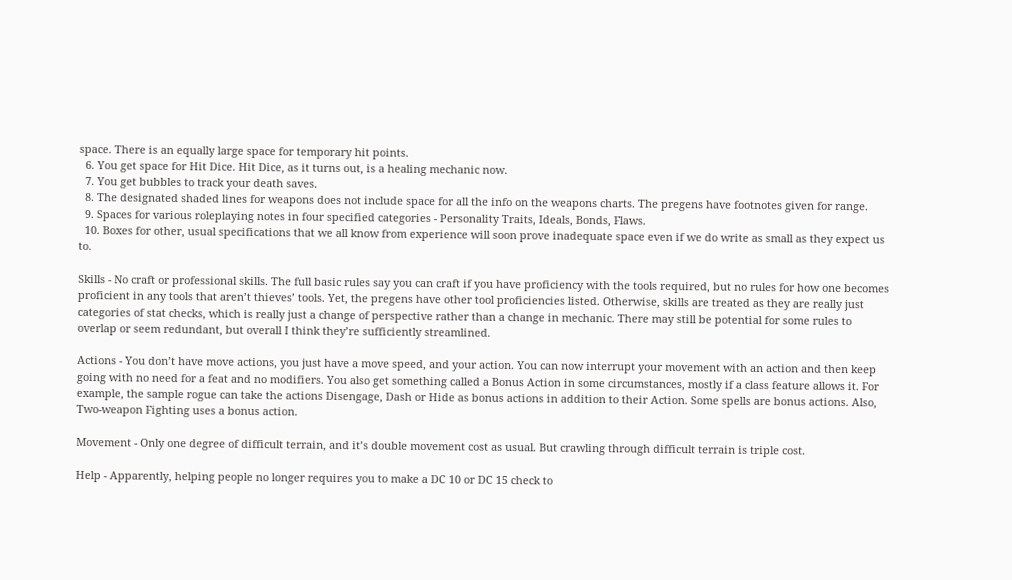space. There is an equally large space for temporary hit points.
  6. You get space for Hit Dice. Hit Dice, as it turns out, is a healing mechanic now.
  7. You get bubbles to track your death saves.
  8. The designated shaded lines for weapons does not include space for all the info on the weapons charts. The pregens have footnotes given for range.
  9. Spaces for various roleplaying notes in four specified categories - Personality Traits, Ideals, Bonds, Flaws.
  10. Boxes for other, usual specifications that we all know from experience will soon prove inadequate space even if we do write as small as they expect us to.

Skills - No craft or professional skills. The full basic rules say you can craft if you have proficiency with the tools required, but no rules for how one becomes proficient in any tools that aren’t thieves’ tools. Yet, the pregens have other tool proficiencies listed. Otherwise, skills are treated as they are really just categories of stat checks, which is really just a change of perspective rather than a change in mechanic. There may still be potential for some rules to overlap or seem redundant, but overall I think they’re sufficiently streamlined.

Actions - You don’t have move actions, you just have a move speed, and your action. You can now interrupt your movement with an action and then keep going with no need for a feat and no modifiers. You also get something called a Bonus Action in some circumstances, mostly if a class feature allows it. For example, the sample rogue can take the actions Disengage, Dash or Hide as bonus actions in addition to their Action. Some spells are bonus actions. Also, Two-weapon Fighting uses a bonus action.

Movement - Only one degree of difficult terrain, and it’s double movement cost as usual. But crawling through difficult terrain is triple cost.

Help - Apparently, helping people no longer requires you to make a DC 10 or DC 15 check to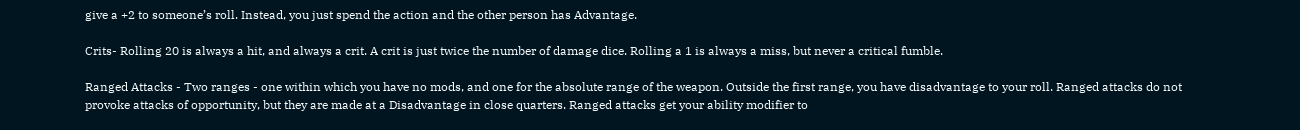give a +2 to someone’s roll. Instead, you just spend the action and the other person has Advantage.

Crits- Rolling 20 is always a hit, and always a crit. A crit is just twice the number of damage dice. Rolling a 1 is always a miss, but never a critical fumble.

Ranged Attacks - Two ranges - one within which you have no mods, and one for the absolute range of the weapon. Outside the first range, you have disadvantage to your roll. Ranged attacks do not provoke attacks of opportunity, but they are made at a Disadvantage in close quarters. Ranged attacks get your ability modifier to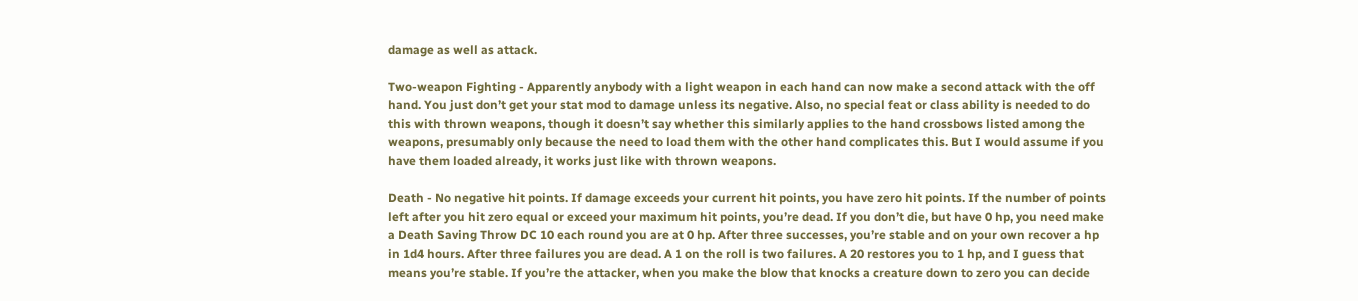damage as well as attack.

Two-weapon Fighting - Apparently anybody with a light weapon in each hand can now make a second attack with the off hand. You just don’t get your stat mod to damage unless its negative. Also, no special feat or class ability is needed to do this with thrown weapons, though it doesn’t say whether this similarly applies to the hand crossbows listed among the weapons, presumably only because the need to load them with the other hand complicates this. But I would assume if you have them loaded already, it works just like with thrown weapons.

Death - No negative hit points. If damage exceeds your current hit points, you have zero hit points. If the number of points left after you hit zero equal or exceed your maximum hit points, you’re dead. If you don’t die, but have 0 hp, you need make a Death Saving Throw DC 10 each round you are at 0 hp. After three successes, you’re stable and on your own recover a hp in 1d4 hours. After three failures you are dead. A 1 on the roll is two failures. A 20 restores you to 1 hp, and I guess that means you’re stable. If you’re the attacker, when you make the blow that knocks a creature down to zero you can decide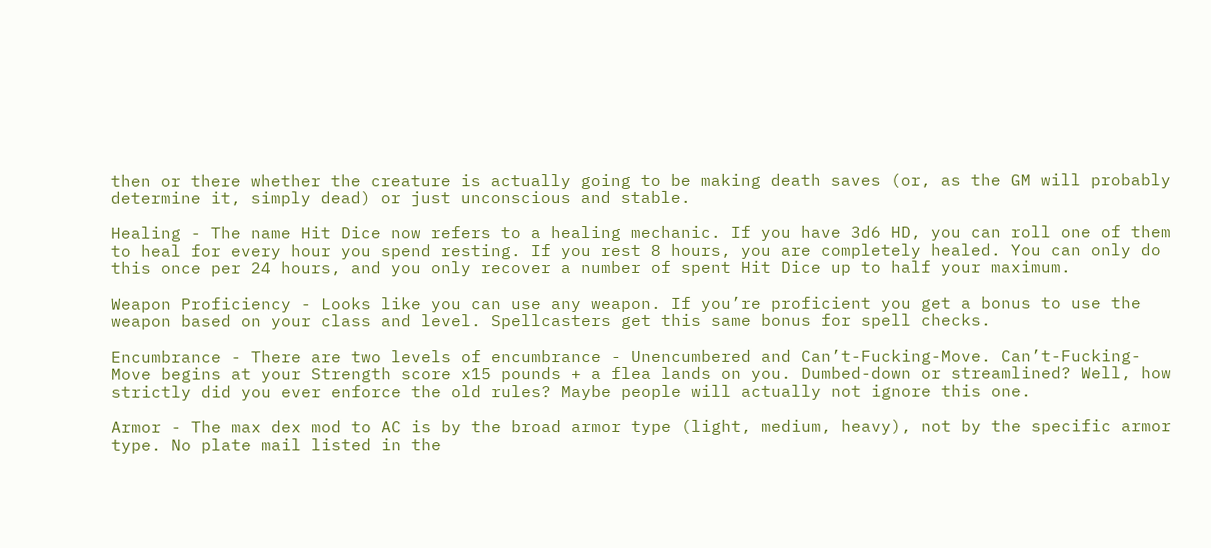then or there whether the creature is actually going to be making death saves (or, as the GM will probably determine it, simply dead) or just unconscious and stable.

Healing - The name Hit Dice now refers to a healing mechanic. If you have 3d6 HD, you can roll one of them to heal for every hour you spend resting. If you rest 8 hours, you are completely healed. You can only do this once per 24 hours, and you only recover a number of spent Hit Dice up to half your maximum.

Weapon Proficiency - Looks like you can use any weapon. If you’re proficient you get a bonus to use the weapon based on your class and level. Spellcasters get this same bonus for spell checks.

Encumbrance - There are two levels of encumbrance - Unencumbered and Can’t-Fucking-Move. Can’t-Fucking-Move begins at your Strength score x15 pounds + a flea lands on you. Dumbed-down or streamlined? Well, how strictly did you ever enforce the old rules? Maybe people will actually not ignore this one.

Armor - The max dex mod to AC is by the broad armor type (light, medium, heavy), not by the specific armor type. No plate mail listed in the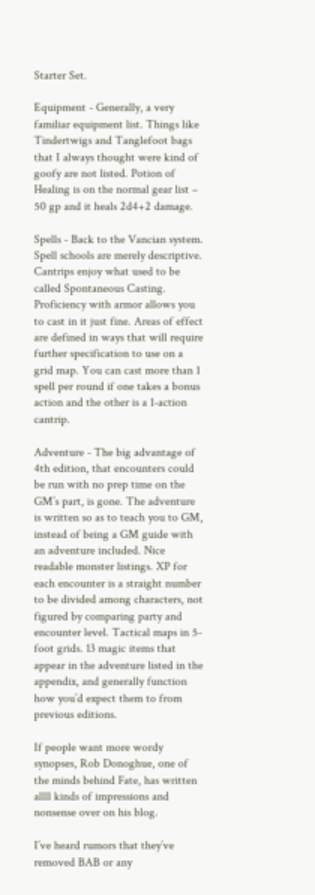Starter Set.

Equipment - Generally, a very familiar equipment list. Things like Tindertwigs and Tanglefoot bags that I always thought were kind of goofy are not listed. Potion of Healing is on the normal gear list – 50 gp and it heals 2d4+2 damage.

Spells - Back to the Vancian system. Spell schools are merely descriptive. Cantrips enjoy what used to be called Spontaneous Casting. Proficiency with armor allows you to cast in it just fine. Areas of effect are defined in ways that will require further specification to use on a grid map. You can cast more than 1 spell per round if one takes a bonus action and the other is a 1-action cantrip.

Adventure - The big advantage of 4th edition, that encounters could be run with no prep time on the GM’s part, is gone. The adventure is written so as to teach you to GM, instead of being a GM guide with an adventure included. Nice readable monster listings. XP for each encounter is a straight number to be divided among characters, not figured by comparing party and encounter level. Tactical maps in 5-foot grids. 13 magic items that appear in the adventure listed in the appendix, and generally function how you’d expect them to from previous editions.

If people want more wordy synopses, Rob Donoghue, one of the minds behind Fate, has written allll kinds of impressions and nonsense over on his blog.

I’ve heard rumors that they’ve removed BAB or any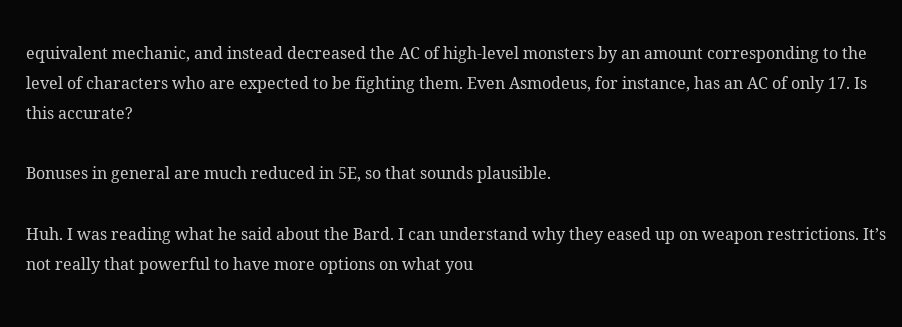equivalent mechanic, and instead decreased the AC of high-level monsters by an amount corresponding to the level of characters who are expected to be fighting them. Even Asmodeus, for instance, has an AC of only 17. Is this accurate?

Bonuses in general are much reduced in 5E, so that sounds plausible.

Huh. I was reading what he said about the Bard. I can understand why they eased up on weapon restrictions. It’s not really that powerful to have more options on what you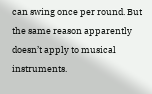can swing once per round. But the same reason apparently doesn’t apply to musical instruments.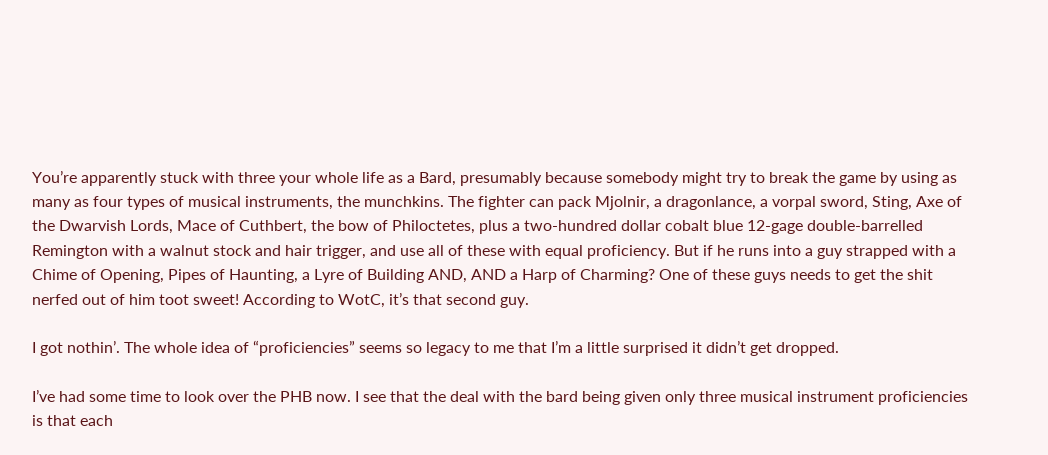You’re apparently stuck with three your whole life as a Bard, presumably because somebody might try to break the game by using as many as four types of musical instruments, the munchkins. The fighter can pack Mjolnir, a dragonlance, a vorpal sword, Sting, Axe of the Dwarvish Lords, Mace of Cuthbert, the bow of Philoctetes, plus a two-hundred dollar cobalt blue 12-gage double-barrelled Remington with a walnut stock and hair trigger, and use all of these with equal proficiency. But if he runs into a guy strapped with a Chime of Opening, Pipes of Haunting, a Lyre of Building AND, AND a Harp of Charming? One of these guys needs to get the shit nerfed out of him toot sweet! According to WotC, it’s that second guy.

I got nothin’. The whole idea of “proficiencies” seems so legacy to me that I’m a little surprised it didn’t get dropped.

I’ve had some time to look over the PHB now. I see that the deal with the bard being given only three musical instrument proficiencies is that each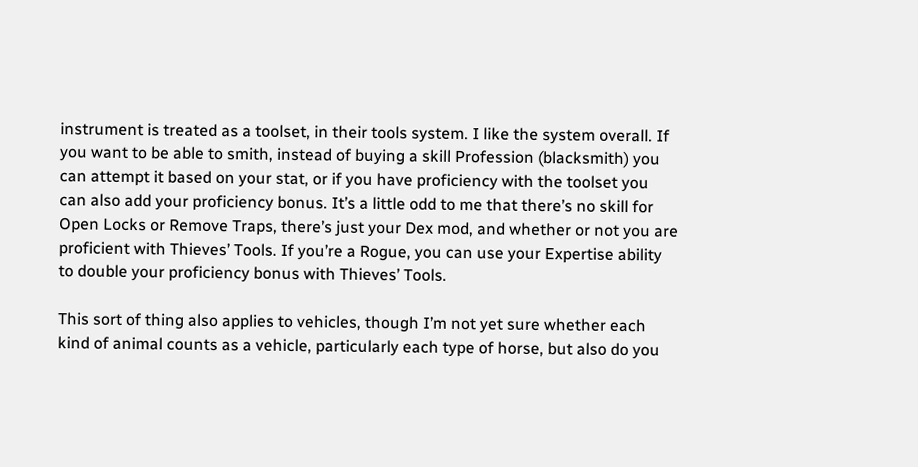instrument is treated as a toolset, in their tools system. I like the system overall. If you want to be able to smith, instead of buying a skill Profession (blacksmith) you can attempt it based on your stat, or if you have proficiency with the toolset you can also add your proficiency bonus. It’s a little odd to me that there’s no skill for Open Locks or Remove Traps, there’s just your Dex mod, and whether or not you are proficient with Thieves’ Tools. If you’re a Rogue, you can use your Expertise ability to double your proficiency bonus with Thieves’ Tools.

This sort of thing also applies to vehicles, though I’m not yet sure whether each kind of animal counts as a vehicle, particularly each type of horse, but also do you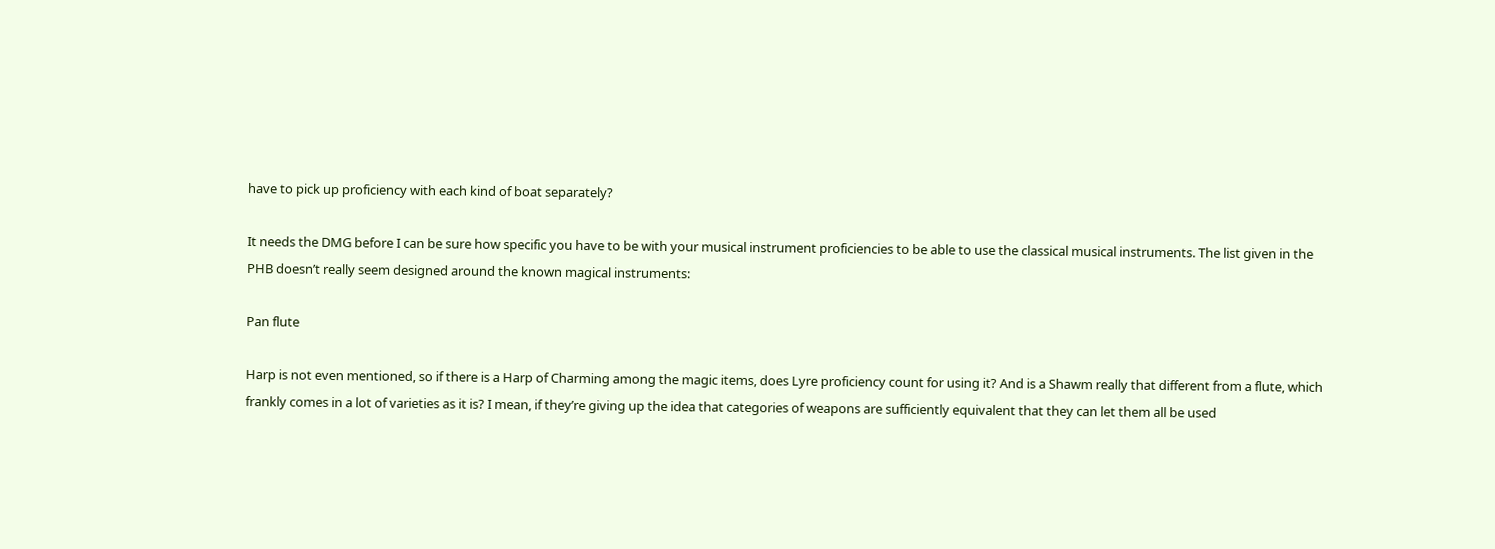have to pick up proficiency with each kind of boat separately?

It needs the DMG before I can be sure how specific you have to be with your musical instrument proficiencies to be able to use the classical musical instruments. The list given in the PHB doesn’t really seem designed around the known magical instruments:

Pan flute

Harp is not even mentioned, so if there is a Harp of Charming among the magic items, does Lyre proficiency count for using it? And is a Shawm really that different from a flute, which frankly comes in a lot of varieties as it is? I mean, if they’re giving up the idea that categories of weapons are sufficiently equivalent that they can let them all be used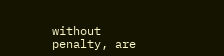without penalty, are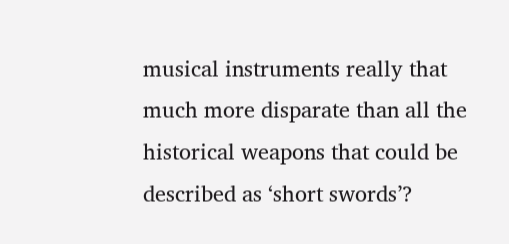musical instruments really that much more disparate than all the historical weapons that could be described as ‘short swords’?